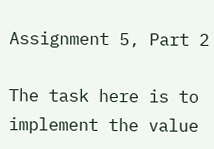Assignment 5, Part 2

The task here is to implement the value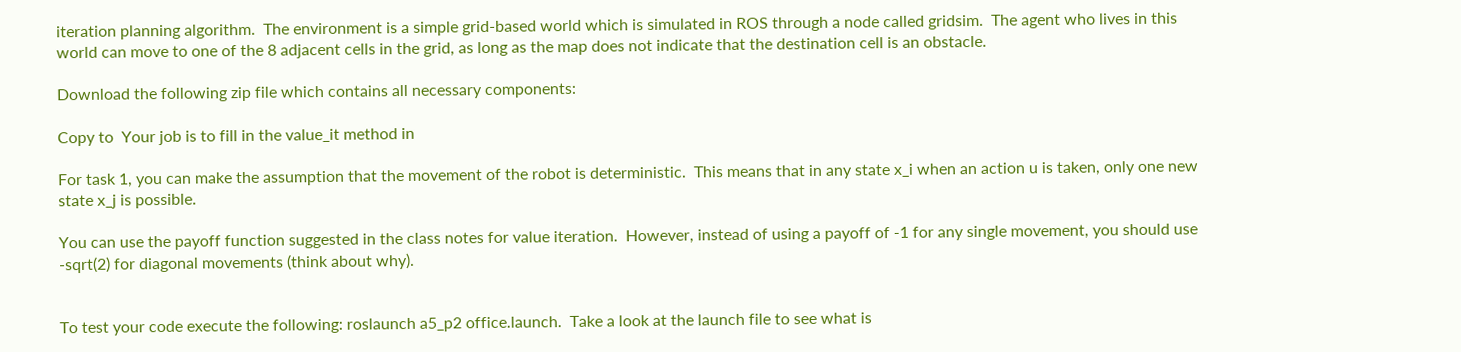iteration planning algorithm.  The environment is a simple grid-based world which is simulated in ROS through a node called gridsim.  The agent who lives in this world can move to one of the 8 adjacent cells in the grid, as long as the map does not indicate that the destination cell is an obstacle.

Download the following zip file which contains all necessary components:

Copy to  Your job is to fill in the value_it method in

For task 1, you can make the assumption that the movement of the robot is deterministic.  This means that in any state x_i when an action u is taken, only one new state x_j is possible.

You can use the payoff function suggested in the class notes for value iteration.  However, instead of using a payoff of -1 for any single movement, you should use -sqrt(2) for diagonal movements (think about why).


To test your code execute the following: roslaunch a5_p2 office.launch.  Take a look at the launch file to see what is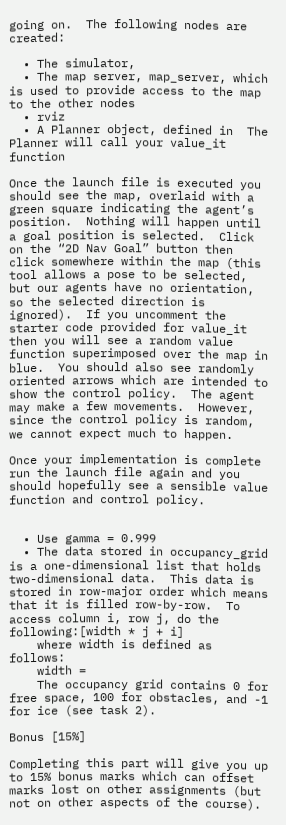going on.  The following nodes are created:

  • The simulator,
  • The map server, map_server, which is used to provide access to the map to the other nodes
  • rviz
  • A Planner object, defined in  The Planner will call your value_it function

Once the launch file is executed you should see the map, overlaid with a green square indicating the agent’s position.  Nothing will happen until a goal position is selected.  Click on the “2D Nav Goal” button then click somewhere within the map (this tool allows a pose to be selected, but our agents have no orientation, so the selected direction is ignored).  If you uncomment the starter code provided for value_it then you will see a random value function superimposed over the map in blue.  You should also see randomly oriented arrows which are intended to show the control policy.  The agent may make a few movements.  However, since the control policy is random, we cannot expect much to happen.

Once your implementation is complete run the launch file again and you should hopefully see a sensible value function and control policy.


  • Use gamma = 0.999
  • The data stored in occupancy_grid is a one-dimensional list that holds two-dimensional data.  This data is stored in row-major order which means that it is filled row-by-row.  To access column i, row j, do the following:[width * j + i]
    where width is defined as follows:
    width =
    The occupancy grid contains 0 for free space, 100 for obstacles, and -1 for ice (see task 2).

Bonus [15%]

Completing this part will give you up to 15% bonus marks which can offset marks lost on other assignments (but not on other aspects of the course).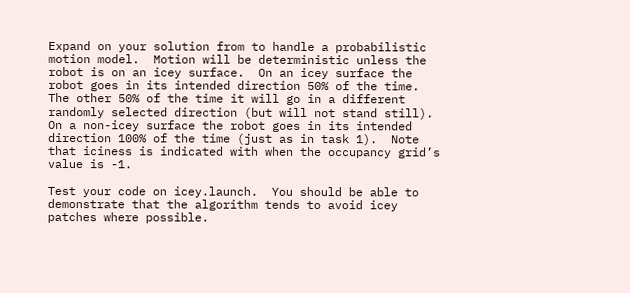Expand on your solution from to handle a probabilistic motion model.  Motion will be deterministic unless the robot is on an icey surface.  On an icey surface the robot goes in its intended direction 50% of the time.  The other 50% of the time it will go in a different randomly selected direction (but will not stand still).  On a non-icey surface the robot goes in its intended direction 100% of the time (just as in task 1).  Note that iciness is indicated with when the occupancy grid’s value is -1.

Test your code on icey.launch.  You should be able to demonstrate that the algorithm tends to avoid icey patches where possible.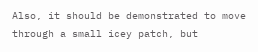Also, it should be demonstrated to move through a small icey patch, but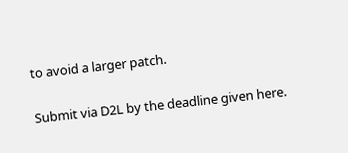to avoid a larger patch.


Submit via D2L by the deadline given here.